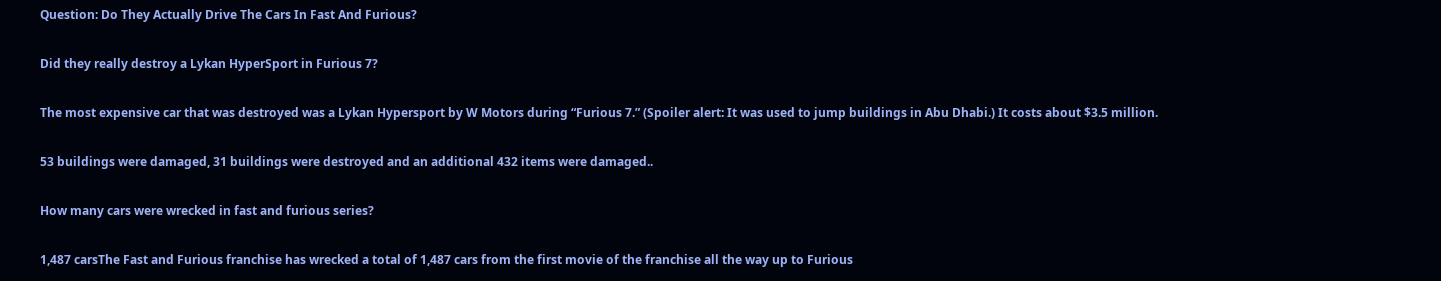Question: Do They Actually Drive The Cars In Fast And Furious?

Did they really destroy a Lykan HyperSport in Furious 7?

The most expensive car that was destroyed was a Lykan Hypersport by W Motors during “Furious 7.” (Spoiler alert: It was used to jump buildings in Abu Dhabi.) It costs about $3.5 million.

53 buildings were damaged, 31 buildings were destroyed and an additional 432 items were damaged..

How many cars were wrecked in fast and furious series?

1,487 carsThe Fast and Furious franchise has wrecked a total of 1,487 cars from the first movie of the franchise all the way up to Furious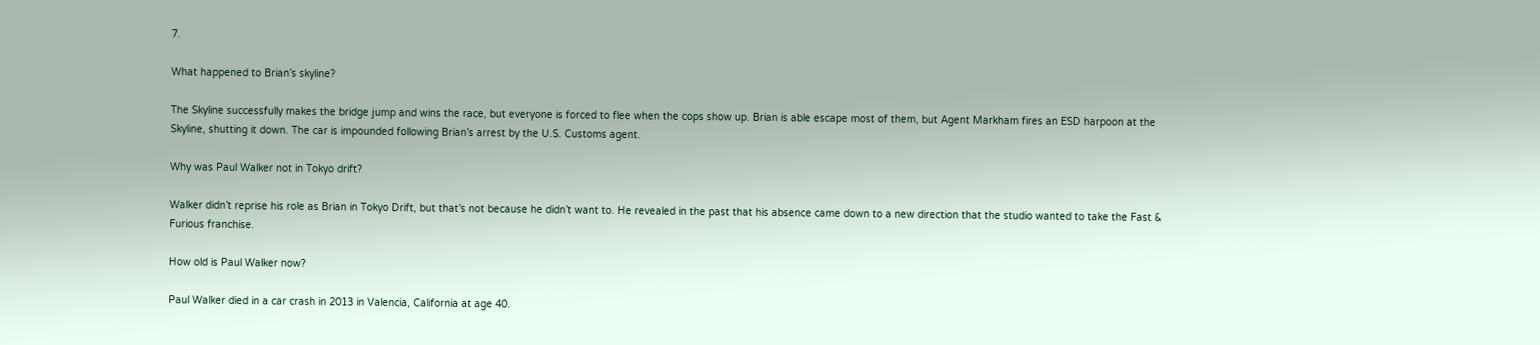7.

What happened to Brian’s skyline?

The Skyline successfully makes the bridge jump and wins the race, but everyone is forced to flee when the cops show up. Brian is able escape most of them, but Agent Markham fires an ESD harpoon at the Skyline, shutting it down. The car is impounded following Brian’s arrest by the U.S. Customs agent.

Why was Paul Walker not in Tokyo drift?

Walker didn’t reprise his role as Brian in Tokyo Drift, but that’s not because he didn’t want to. He revealed in the past that his absence came down to a new direction that the studio wanted to take the Fast & Furious franchise.

How old is Paul Walker now?

Paul Walker died in a car crash in 2013 in Valencia, California at age 40.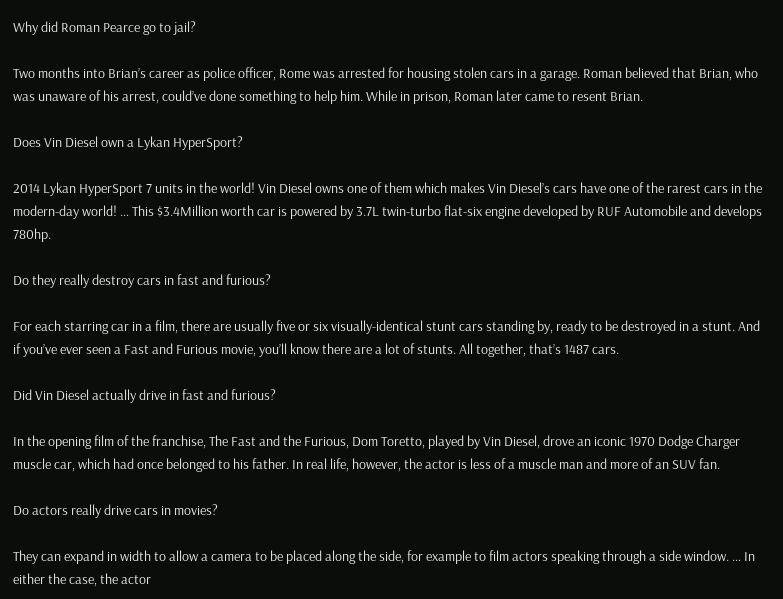Why did Roman Pearce go to jail?

Two months into Brian’s career as police officer, Rome was arrested for housing stolen cars in a garage. Roman believed that Brian, who was unaware of his arrest, could’ve done something to help him. While in prison, Roman later came to resent Brian.

Does Vin Diesel own a Lykan HyperSport?

2014 Lykan HyperSport 7 units in the world! Vin Diesel owns one of them which makes Vin Diesel’s cars have one of the rarest cars in the modern-day world! … This $3.4Million worth car is powered by 3.7L twin-turbo flat-six engine developed by RUF Automobile and develops 780hp.

Do they really destroy cars in fast and furious?

For each starring car in a film, there are usually five or six visually-identical stunt cars standing by, ready to be destroyed in a stunt. And if you’ve ever seen a Fast and Furious movie, you’ll know there are a lot of stunts. All together, that’s 1487 cars.

Did Vin Diesel actually drive in fast and furious?

In the opening film of the franchise, The Fast and the Furious, Dom Toretto, played by Vin Diesel, drove an iconic 1970 Dodge Charger muscle car, which had once belonged to his father. In real life, however, the actor is less of a muscle man and more of an SUV fan.

Do actors really drive cars in movies?

They can expand in width to allow a camera to be placed along the side, for example to film actors speaking through a side window. … In either the case, the actor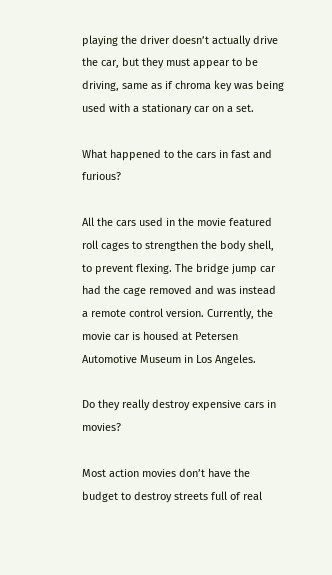playing the driver doesn’t actually drive the car, but they must appear to be driving, same as if chroma key was being used with a stationary car on a set.

What happened to the cars in fast and furious?

All the cars used in the movie featured roll cages to strengthen the body shell, to prevent flexing. The bridge jump car had the cage removed and was instead a remote control version. Currently, the movie car is housed at Petersen Automotive Museum in Los Angeles.

Do they really destroy expensive cars in movies?

Most action movies don’t have the budget to destroy streets full of real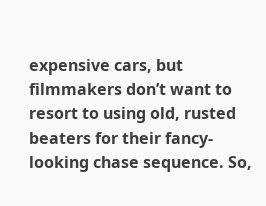expensive cars, but filmmakers don’t want to resort to using old, rusted beaters for their fancy-looking chase sequence. So,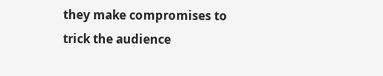they make compromises to trick the audience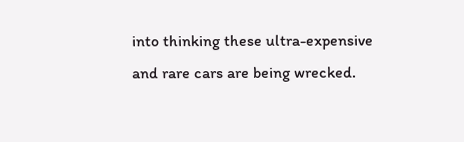into thinking these ultra-expensive and rare cars are being wrecked.